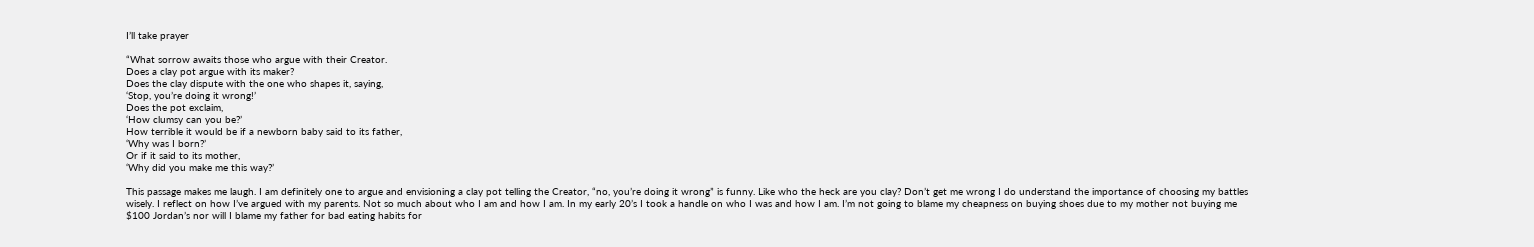I’ll take prayer

“What sorrow awaits those who argue with their Creator.
Does a clay pot argue with its maker?
Does the clay dispute with the one who shapes it, saying,
‘Stop, you’re doing it wrong!’
Does the pot exclaim,
‘How clumsy can you be?’
How terrible it would be if a newborn baby said to its father,
‘Why was I born?’
Or if it said to its mother,
‘Why did you make me this way?’

This passage makes me laugh. I am definitely one to argue and envisioning a clay pot telling the Creator, “no, you’re doing it wrong” is funny. Like who the heck are you clay? Don’t get me wrong I do understand the importance of choosing my battles wisely. I reflect on how I’ve argued with my parents. Not so much about who I am and how I am. In my early 20’s I took a handle on who I was and how I am. I’m not going to blame my cheapness on buying shoes due to my mother not buying me $100 Jordan’s nor will I blame my father for bad eating habits for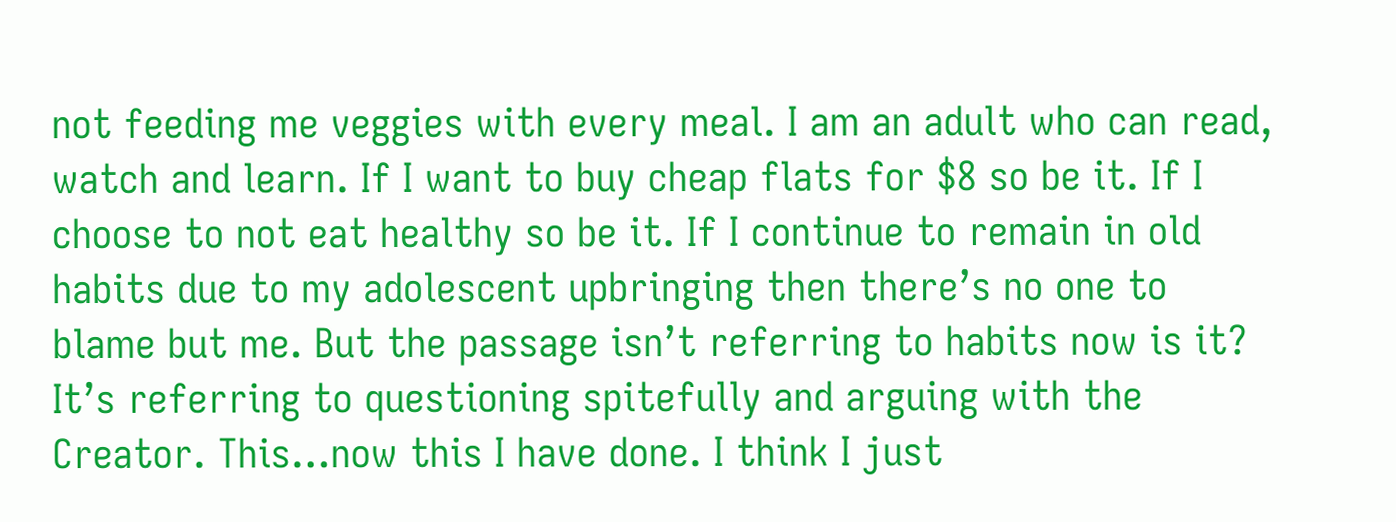not feeding me veggies with every meal. I am an adult who can read, watch and learn. If I want to buy cheap flats for $8 so be it. If I choose to not eat healthy so be it. If I continue to remain in old habits due to my adolescent upbringing then there’s no one to blame but me. But the passage isn’t referring to habits now is it? It’s referring to questioning spitefully and arguing with the Creator. This…now this I have done. I think I just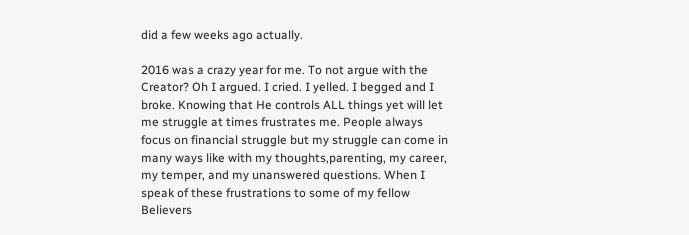did a few weeks ago actually.

2016 was a crazy year for me. To not argue with the Creator? Oh I argued. I cried. I yelled. I begged and I broke. Knowing that He controls ALL things yet will let me struggle at times frustrates me. People always focus on financial struggle but my struggle can come in many ways like with my thoughts,parenting, my career, my temper, and my unanswered questions. When I speak of these frustrations to some of my fellow Believers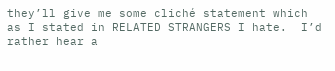they’ll give me some cliché statement which as I stated in RELATED STRANGERS I hate.  I’d rather hear a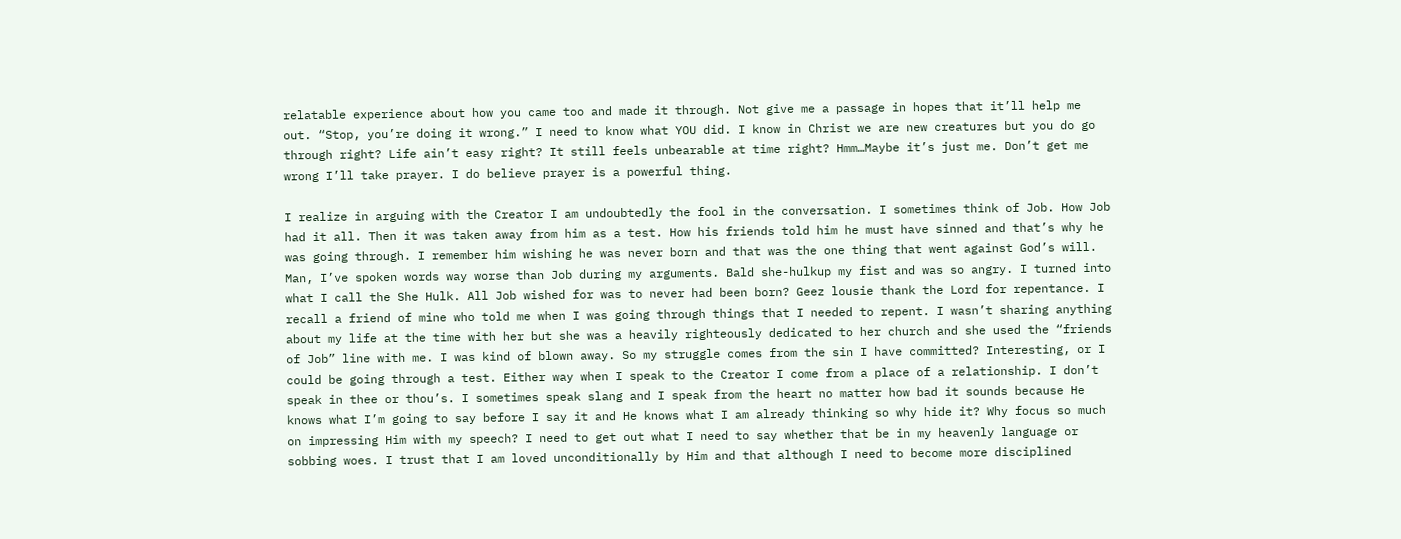relatable experience about how you came too and made it through. Not give me a passage in hopes that it’ll help me out. “Stop, you’re doing it wrong.” I need to know what YOU did. I know in Christ we are new creatures but you do go through right? Life ain’t easy right? It still feels unbearable at time right? Hmm…Maybe it’s just me. Don’t get me wrong I’ll take prayer. I do believe prayer is a powerful thing.

I realize in arguing with the Creator I am undoubtedly the fool in the conversation. I sometimes think of Job. How Job had it all. Then it was taken away from him as a test. How his friends told him he must have sinned and that’s why he was going through. I remember him wishing he was never born and that was the one thing that went against God’s will. Man, I’ve spoken words way worse than Job during my arguments. Bald she-hulkup my fist and was so angry. I turned into what I call the She Hulk. All Job wished for was to never had been born? Geez lousie thank the Lord for repentance. I recall a friend of mine who told me when I was going through things that I needed to repent. I wasn’t sharing anything about my life at the time with her but she was a heavily righteously dedicated to her church and she used the “friends of Job” line with me. I was kind of blown away. So my struggle comes from the sin I have committed? Interesting, or I could be going through a test. Either way when I speak to the Creator I come from a place of a relationship. I don’t speak in thee or thou’s. I sometimes speak slang and I speak from the heart no matter how bad it sounds because He knows what I’m going to say before I say it and He knows what I am already thinking so why hide it? Why focus so much on impressing Him with my speech? I need to get out what I need to say whether that be in my heavenly language or sobbing woes. I trust that I am loved unconditionally by Him and that although I need to become more disciplined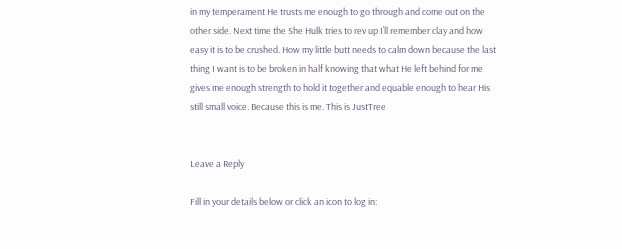in my temperament He trusts me enough to go through and come out on the other side. Next time the She Hulk tries to rev up I’ll remember clay and how easy it is to be crushed. How my little butt needs to calm down because the last thing I want is to be broken in half knowing that what He left behind for me gives me enough strength to hold it together and equable enough to hear His still small voice. Because this is me. This is JustTree


Leave a Reply

Fill in your details below or click an icon to log in: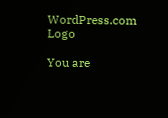WordPress.com Logo

You are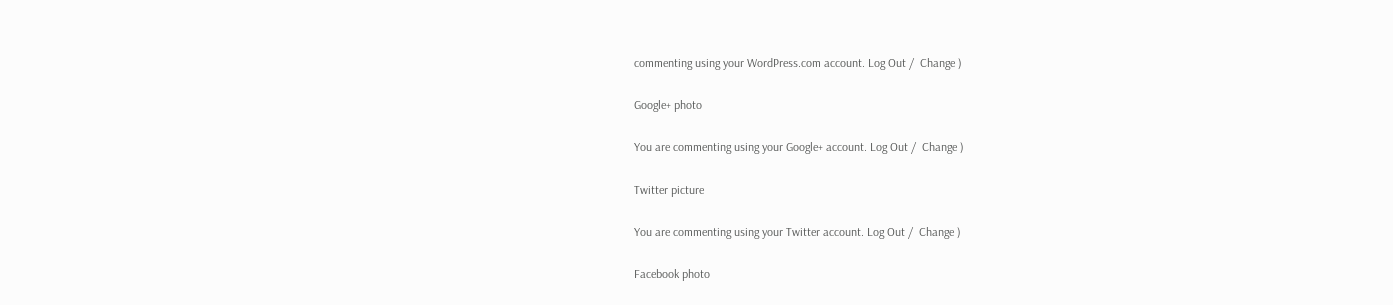commenting using your WordPress.com account. Log Out /  Change )

Google+ photo

You are commenting using your Google+ account. Log Out /  Change )

Twitter picture

You are commenting using your Twitter account. Log Out /  Change )

Facebook photo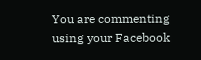You are commenting using your Facebook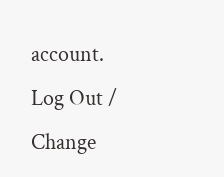account. Log Out /  Change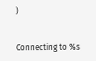)


Connecting to %s